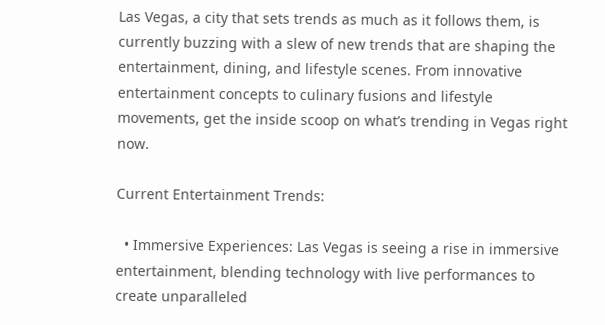Las Vegas, a city that sets trends as much as it follows them, is currently buzzing with a slew of new trends that are shaping the entertainment, dining, and lifestyle scenes. From innovative entertainment concepts to culinary fusions and lifestyle movements, get the inside scoop on what’s trending in Vegas right now.

Current Entertainment Trends:

  • Immersive Experiences: Las Vegas is seeing a rise in immersive entertainment, blending technology with live performances to create unparalleled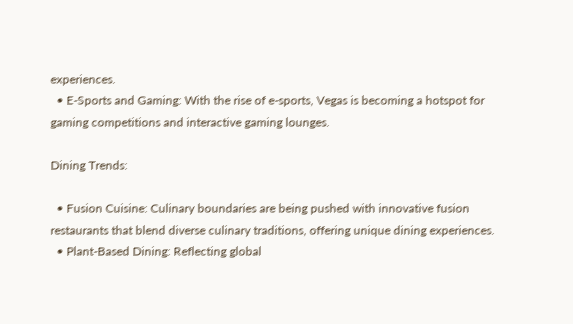experiences.
  • E-Sports and Gaming: With the rise of e-sports, Vegas is becoming a hotspot for gaming competitions and interactive gaming lounges.

Dining Trends:

  • Fusion Cuisine: Culinary boundaries are being pushed with innovative fusion restaurants that blend diverse culinary traditions, offering unique dining experiences.
  • Plant-Based Dining: Reflecting global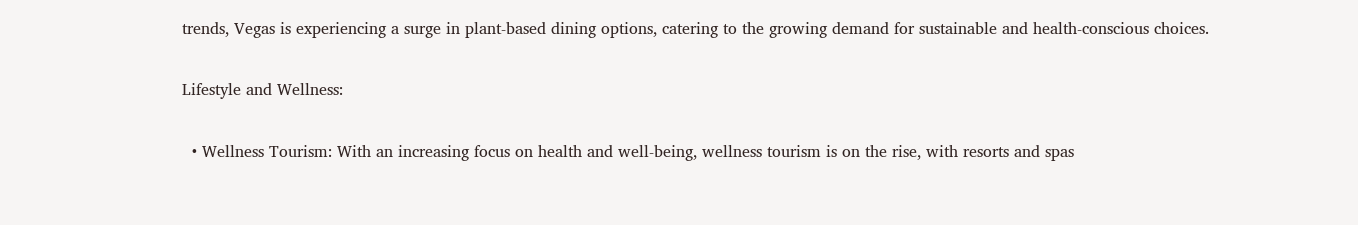trends, Vegas is experiencing a surge in plant-based dining options, catering to the growing demand for sustainable and health-conscious choices.

Lifestyle and Wellness:

  • Wellness Tourism: With an increasing focus on health and well-being, wellness tourism is on the rise, with resorts and spas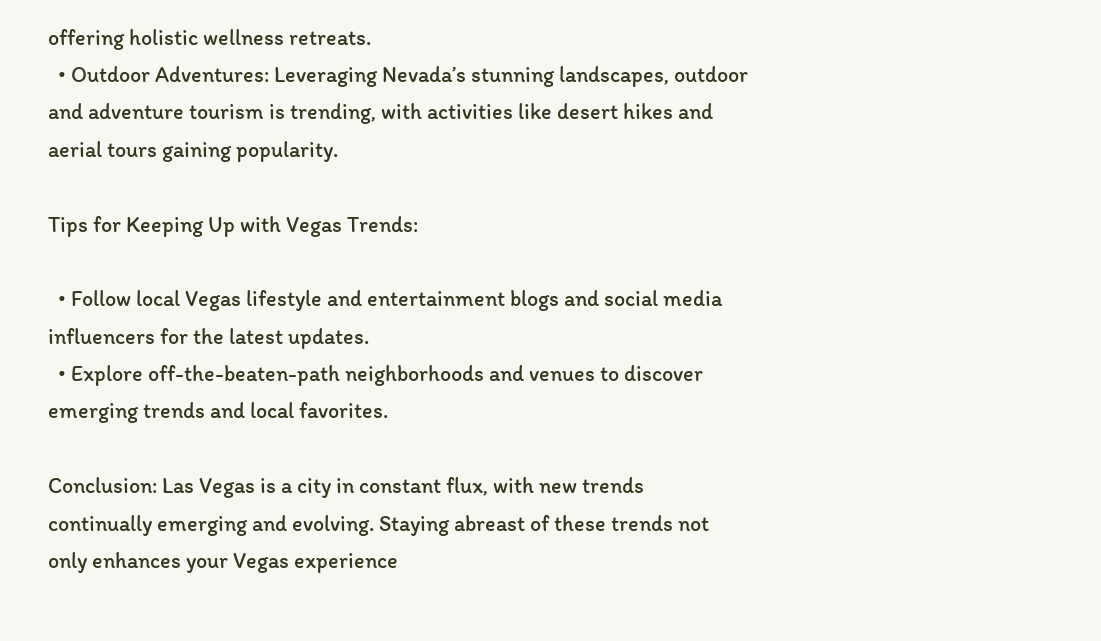offering holistic wellness retreats.
  • Outdoor Adventures: Leveraging Nevada’s stunning landscapes, outdoor and adventure tourism is trending, with activities like desert hikes and aerial tours gaining popularity.

Tips for Keeping Up with Vegas Trends:

  • Follow local Vegas lifestyle and entertainment blogs and social media influencers for the latest updates.
  • Explore off-the-beaten-path neighborhoods and venues to discover emerging trends and local favorites.

Conclusion: Las Vegas is a city in constant flux, with new trends continually emerging and evolving. Staying abreast of these trends not only enhances your Vegas experience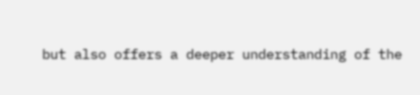but also offers a deeper understanding of the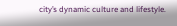city’s dynamic culture and lifestyle.